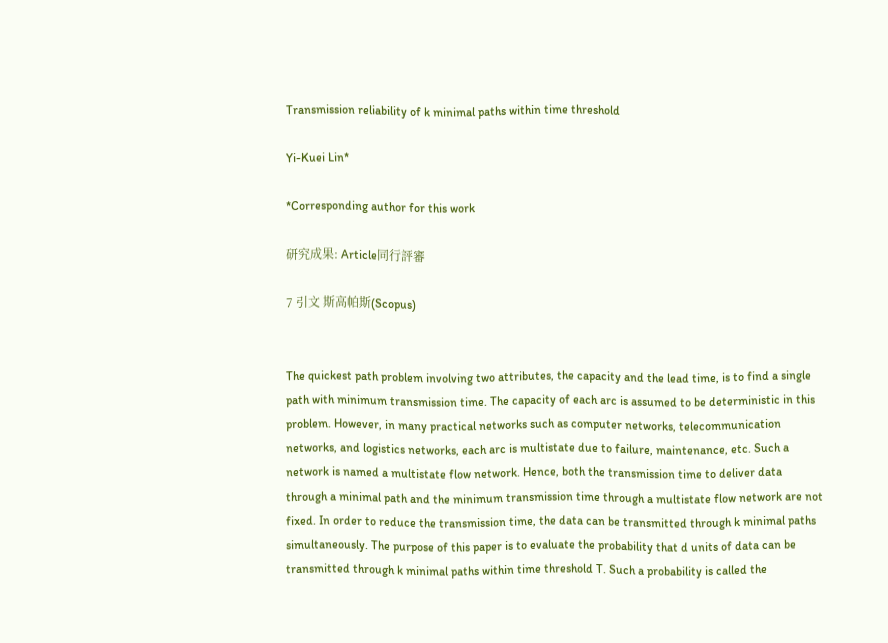Transmission reliability of k minimal paths within time threshold

Yi-Kuei Lin*

*Corresponding author for this work

研究成果: Article同行評審

7 引文 斯高帕斯(Scopus)


The quickest path problem involving two attributes, the capacity and the lead time, is to find a single path with minimum transmission time. The capacity of each arc is assumed to be deterministic in this problem. However, in many practical networks such as computer networks, telecommunication networks, and logistics networks, each arc is multistate due to failure, maintenance, etc. Such a network is named a multistate flow network. Hence, both the transmission time to deliver data through a minimal path and the minimum transmission time through a multistate flow network are not fixed. In order to reduce the transmission time, the data can be transmitted through k minimal paths simultaneously. The purpose of this paper is to evaluate the probability that d units of data can be transmitted through k minimal paths within time threshold T. Such a probability is called the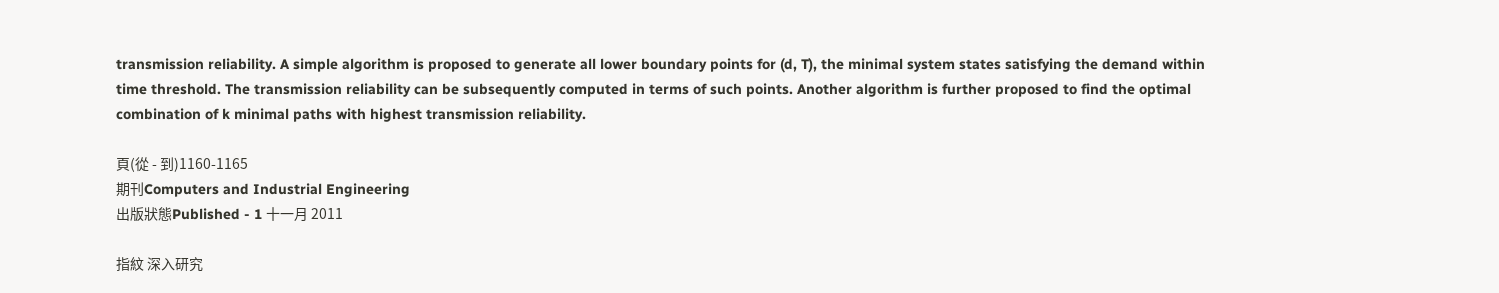transmission reliability. A simple algorithm is proposed to generate all lower boundary points for (d, T), the minimal system states satisfying the demand within time threshold. The transmission reliability can be subsequently computed in terms of such points. Another algorithm is further proposed to find the optimal combination of k minimal paths with highest transmission reliability.

頁(從 - 到)1160-1165
期刊Computers and Industrial Engineering
出版狀態Published - 1 十一月 2011

指紋 深入研究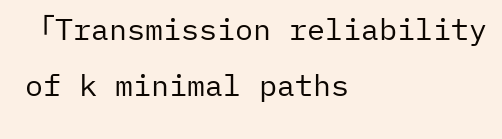「Transmission reliability of k minimal paths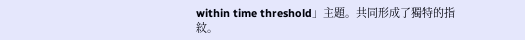within time threshold」主題。共同形成了獨特的指紋。